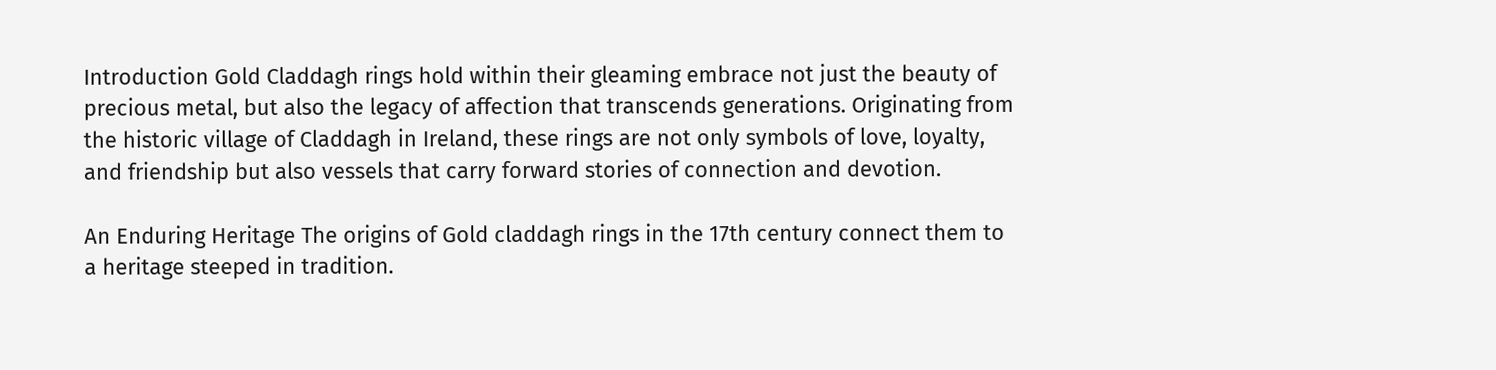Introduction Gold Claddagh rings hold within their gleaming embrace not just the beauty of precious metal, but also the legacy of affection that transcends generations. Originating from the historic village of Claddagh in Ireland, these rings are not only symbols of love, loyalty, and friendship but also vessels that carry forward stories of connection and devotion.

An Enduring Heritage The origins of Gold claddagh rings in the 17th century connect them to a heritage steeped in tradition.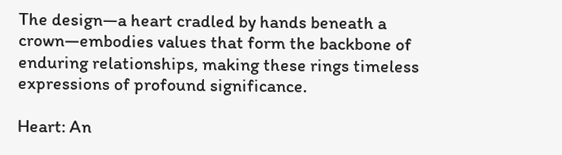The design—a heart cradled by hands beneath a crown—embodies values that form the backbone of enduring relationships, making these rings timeless expressions of profound significance.

Heart: An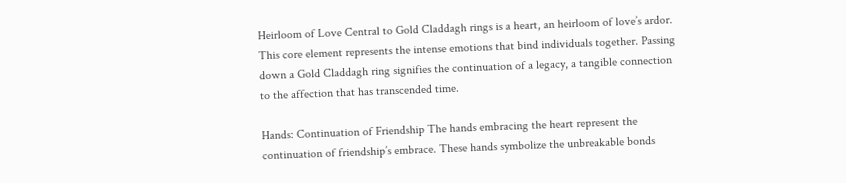Heirloom of Love Central to Gold Claddagh rings is a heart, an heirloom of love’s ardor. This core element represents the intense emotions that bind individuals together. Passing down a Gold Claddagh ring signifies the continuation of a legacy, a tangible connection to the affection that has transcended time.

Hands: Continuation of Friendship The hands embracing the heart represent the continuation of friendship’s embrace. These hands symbolize the unbreakable bonds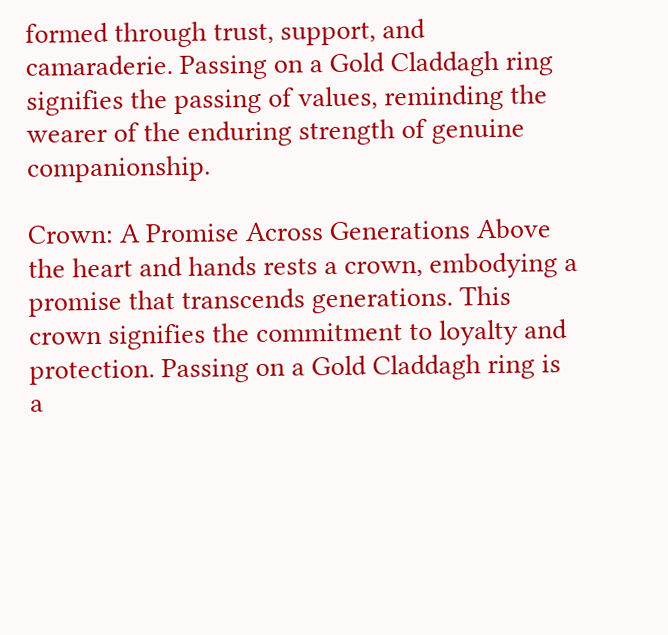formed through trust, support, and camaraderie. Passing on a Gold Claddagh ring signifies the passing of values, reminding the wearer of the enduring strength of genuine companionship.

Crown: A Promise Across Generations Above the heart and hands rests a crown, embodying a promise that transcends generations. This crown signifies the commitment to loyalty and protection. Passing on a Gold Claddagh ring is a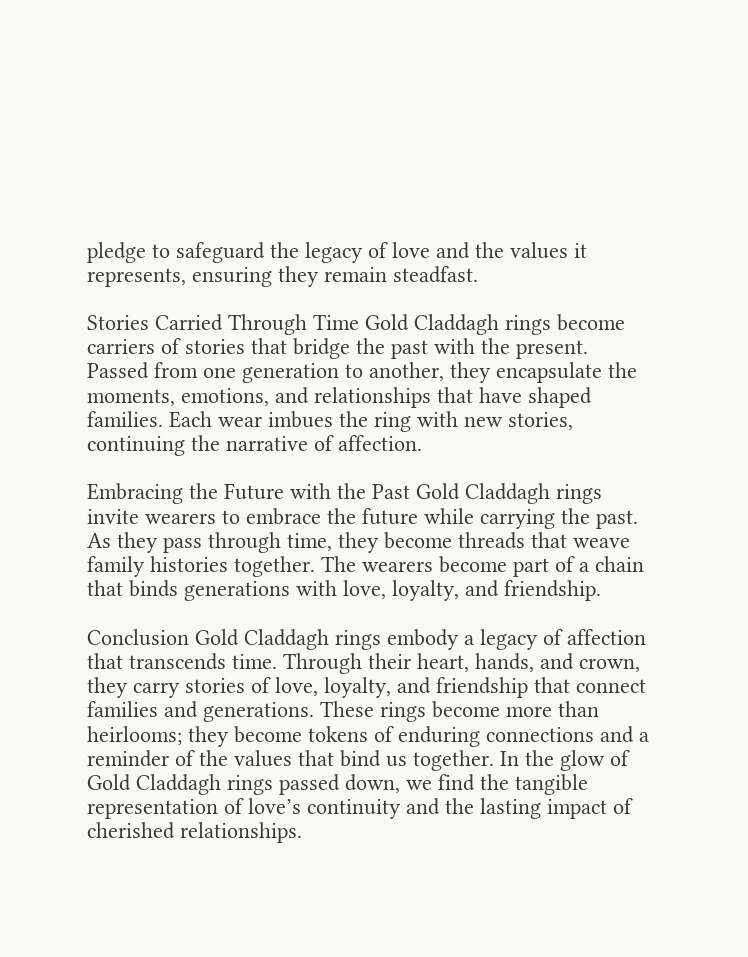pledge to safeguard the legacy of love and the values it represents, ensuring they remain steadfast.

Stories Carried Through Time Gold Claddagh rings become carriers of stories that bridge the past with the present. Passed from one generation to another, they encapsulate the moments, emotions, and relationships that have shaped families. Each wear imbues the ring with new stories, continuing the narrative of affection.

Embracing the Future with the Past Gold Claddagh rings invite wearers to embrace the future while carrying the past. As they pass through time, they become threads that weave family histories together. The wearers become part of a chain that binds generations with love, loyalty, and friendship.

Conclusion Gold Claddagh rings embody a legacy of affection that transcends time. Through their heart, hands, and crown, they carry stories of love, loyalty, and friendship that connect families and generations. These rings become more than heirlooms; they become tokens of enduring connections and a reminder of the values that bind us together. In the glow of Gold Claddagh rings passed down, we find the tangible representation of love’s continuity and the lasting impact of cherished relationships.